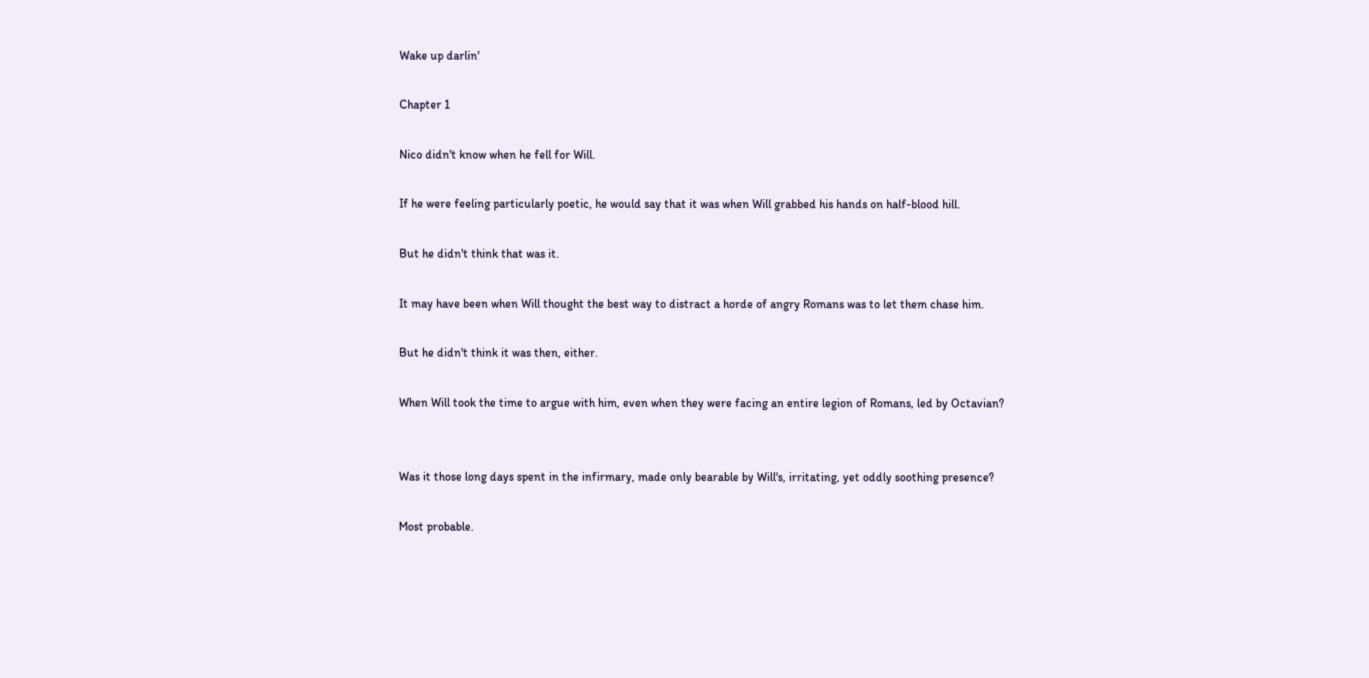Wake up darlin'

Chapter 1

Nico didn't know when he fell for Will.

If he were feeling particularly poetic, he would say that it was when Will grabbed his hands on half-blood hill.

But he didn't think that was it.

It may have been when Will thought the best way to distract a horde of angry Romans was to let them chase him.

But he didn't think it was then, either.

When Will took the time to argue with him, even when they were facing an entire legion of Romans, led by Octavian?


Was it those long days spent in the infirmary, made only bearable by Will's, irritating, yet oddly soothing presence?

Most probable.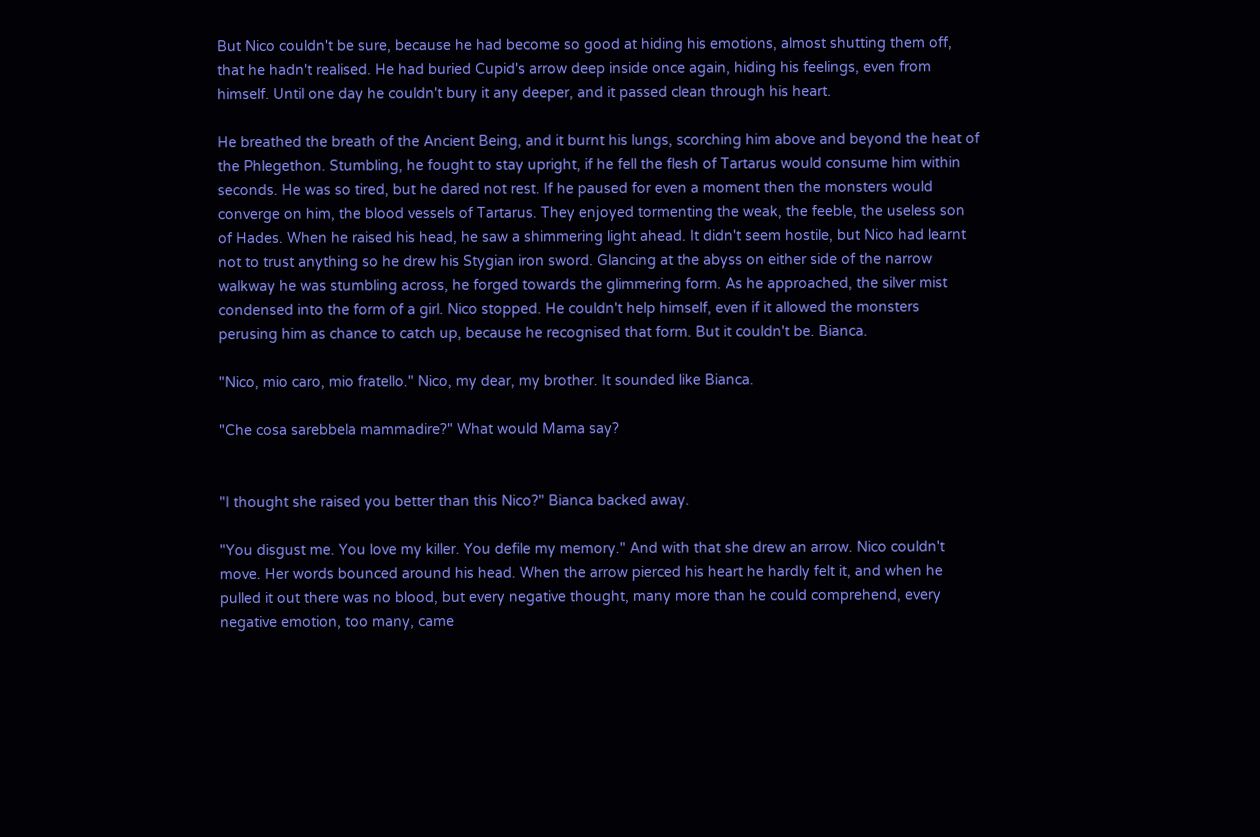But Nico couldn't be sure, because he had become so good at hiding his emotions, almost shutting them off, that he hadn't realised. He had buried Cupid's arrow deep inside once again, hiding his feelings, even from himself. Until one day he couldn't bury it any deeper, and it passed clean through his heart.

He breathed the breath of the Ancient Being, and it burnt his lungs, scorching him above and beyond the heat of the Phlegethon. Stumbling, he fought to stay upright, if he fell the flesh of Tartarus would consume him within seconds. He was so tired, but he dared not rest. If he paused for even a moment then the monsters would converge on him, the blood vessels of Tartarus. They enjoyed tormenting the weak, the feeble, the useless son of Hades. When he raised his head, he saw a shimmering light ahead. It didn't seem hostile, but Nico had learnt not to trust anything so he drew his Stygian iron sword. Glancing at the abyss on either side of the narrow walkway he was stumbling across, he forged towards the glimmering form. As he approached, the silver mist condensed into the form of a girl. Nico stopped. He couldn't help himself, even if it allowed the monsters perusing him as chance to catch up, because he recognised that form. But it couldn't be. Bianca.

"Nico, mio caro, mio fratello." Nico, my dear, my brother. It sounded like Bianca.

"Che cosa sarebbela mammadire?" What would Mama say?


"I thought she raised you better than this Nico?" Bianca backed away.

"You disgust me. You love my killer. You defile my memory." And with that she drew an arrow. Nico couldn't move. Her words bounced around his head. When the arrow pierced his heart he hardly felt it, and when he pulled it out there was no blood, but every negative thought, many more than he could comprehend, every negative emotion, too many, came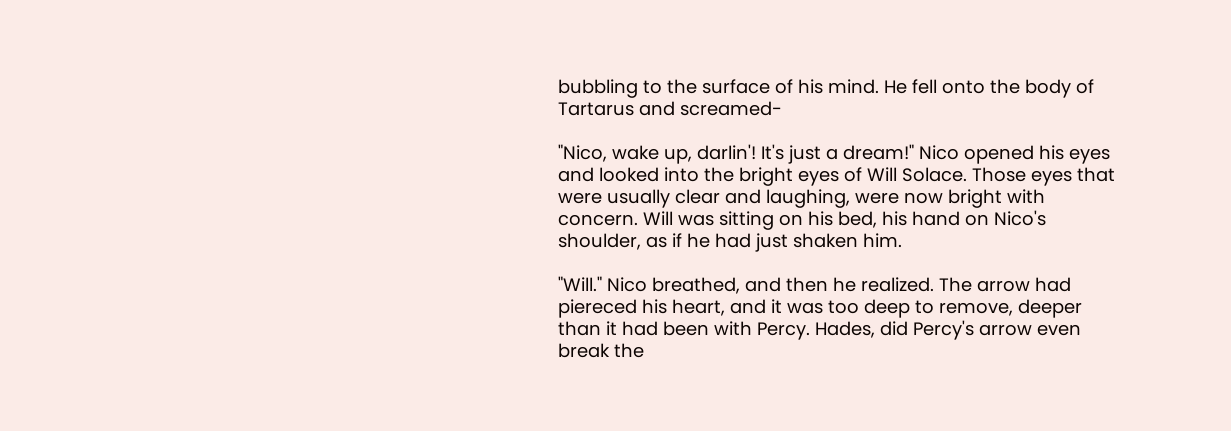bubbling to the surface of his mind. He fell onto the body of Tartarus and screamed-

"Nico, wake up, darlin'! It's just a dream!" Nico opened his eyes and looked into the bright eyes of Will Solace. Those eyes that were usually clear and laughing, were now bright with concern. Will was sitting on his bed, his hand on Nico's shoulder, as if he had just shaken him.

"Will." Nico breathed, and then he realized. The arrow had piereced his heart, and it was too deep to remove, deeper than it had been with Percy. Hades, did Percy's arrow even break the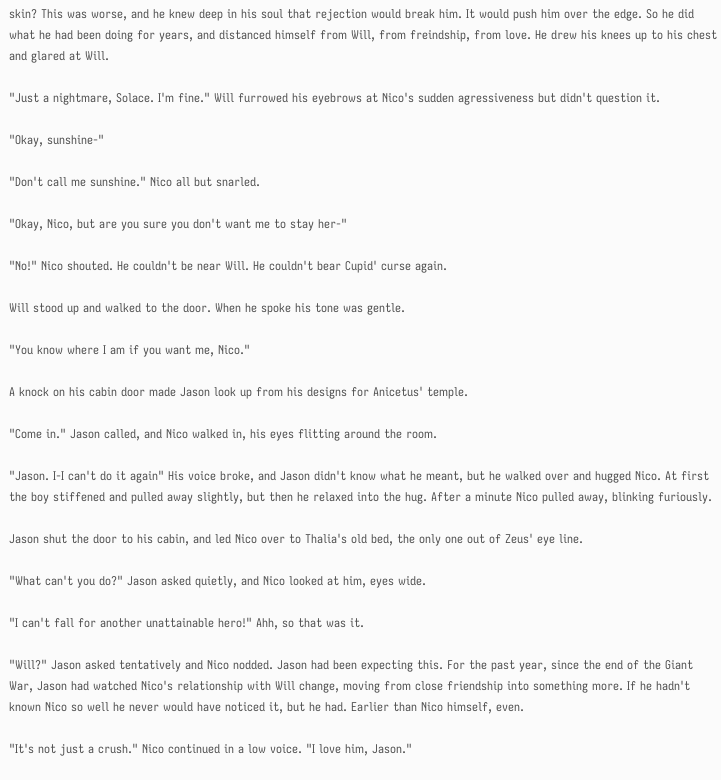skin? This was worse, and he knew deep in his soul that rejection would break him. It would push him over the edge. So he did what he had been doing for years, and distanced himself from Will, from freindship, from love. He drew his knees up to his chest and glared at Will.

"Just a nightmare, Solace. I'm fine." Will furrowed his eyebrows at Nico's sudden agressiveness but didn't question it.

"Okay, sunshine-"

"Don't call me sunshine." Nico all but snarled.

"Okay, Nico, but are you sure you don't want me to stay her-"

"No!" Nico shouted. He couldn't be near Will. He couldn't bear Cupid' curse again.

Will stood up and walked to the door. When he spoke his tone was gentle.

"You know where I am if you want me, Nico."

A knock on his cabin door made Jason look up from his designs for Anicetus' temple.

"Come in." Jason called, and Nico walked in, his eyes flitting around the room.

"Jason. I-I can't do it again" His voice broke, and Jason didn't know what he meant, but he walked over and hugged Nico. At first the boy stiffened and pulled away slightly, but then he relaxed into the hug. After a minute Nico pulled away, blinking furiously.

Jason shut the door to his cabin, and led Nico over to Thalia's old bed, the only one out of Zeus' eye line.

"What can't you do?" Jason asked quietly, and Nico looked at him, eyes wide.

"I can't fall for another unattainable hero!" Ahh, so that was it.

"Will?" Jason asked tentatively and Nico nodded. Jason had been expecting this. For the past year, since the end of the Giant War, Jason had watched Nico's relationship with Will change, moving from close friendship into something more. If he hadn't known Nico so well he never would have noticed it, but he had. Earlier than Nico himself, even.

"It's not just a crush." Nico continued in a low voice. "I love him, Jason."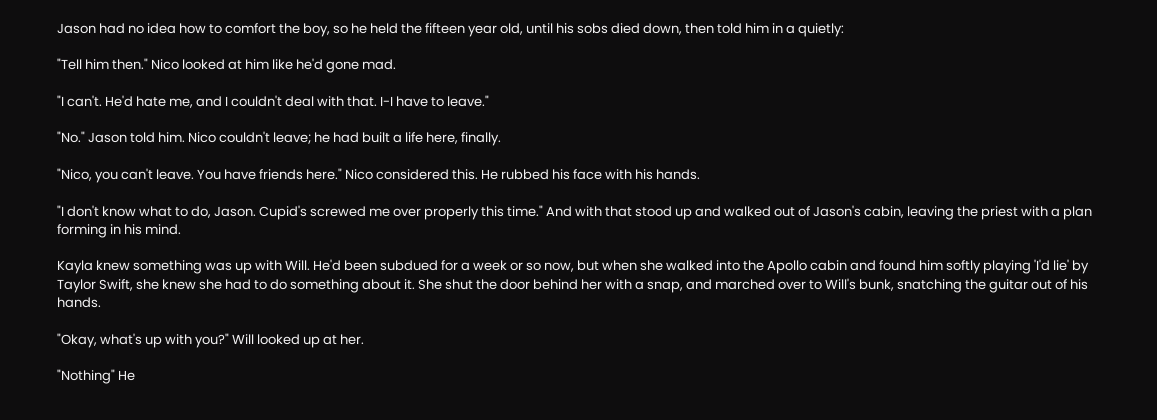Jason had no idea how to comfort the boy, so he held the fifteen year old, until his sobs died down, then told him in a quietly:

"Tell him then." Nico looked at him like he'd gone mad.

"I can't. He'd hate me, and I couldn't deal with that. I-I have to leave."

"No." Jason told him. Nico couldn't leave; he had built a life here, finally.

"Nico, you can't leave. You have friends here." Nico considered this. He rubbed his face with his hands.

"I don't know what to do, Jason. Cupid's screwed me over properly this time." And with that stood up and walked out of Jason's cabin, leaving the priest with a plan forming in his mind.

Kayla knew something was up with Will. He'd been subdued for a week or so now, but when she walked into the Apollo cabin and found him softly playing 'I'd lie' by Taylor Swift, she knew she had to do something about it. She shut the door behind her with a snap, and marched over to Will's bunk, snatching the guitar out of his hands.

"Okay, what's up with you?" Will looked up at her.

"Nothing" He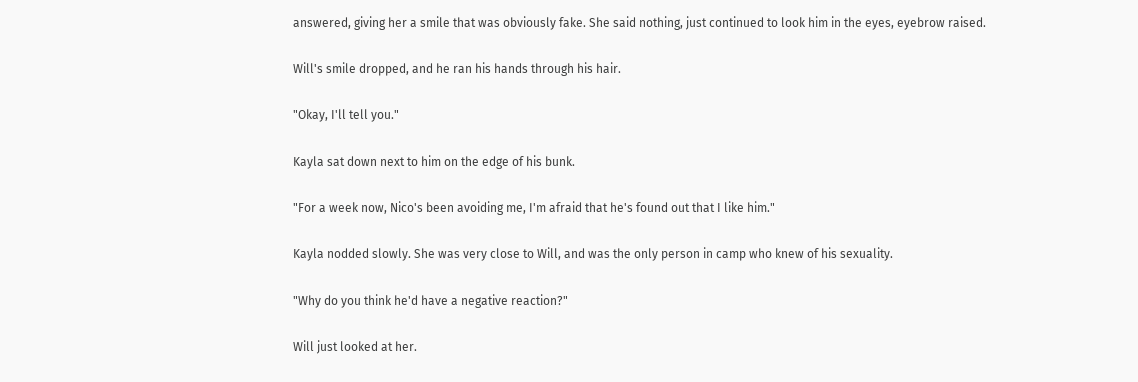answered, giving her a smile that was obviously fake. She said nothing, just continued to look him in the eyes, eyebrow raised.

Will's smile dropped, and he ran his hands through his hair.

"Okay, I'll tell you."

Kayla sat down next to him on the edge of his bunk.

"For a week now, Nico's been avoiding me, I'm afraid that he's found out that I like him."

Kayla nodded slowly. She was very close to Will, and was the only person in camp who knew of his sexuality.

"Why do you think he'd have a negative reaction?"

Will just looked at her.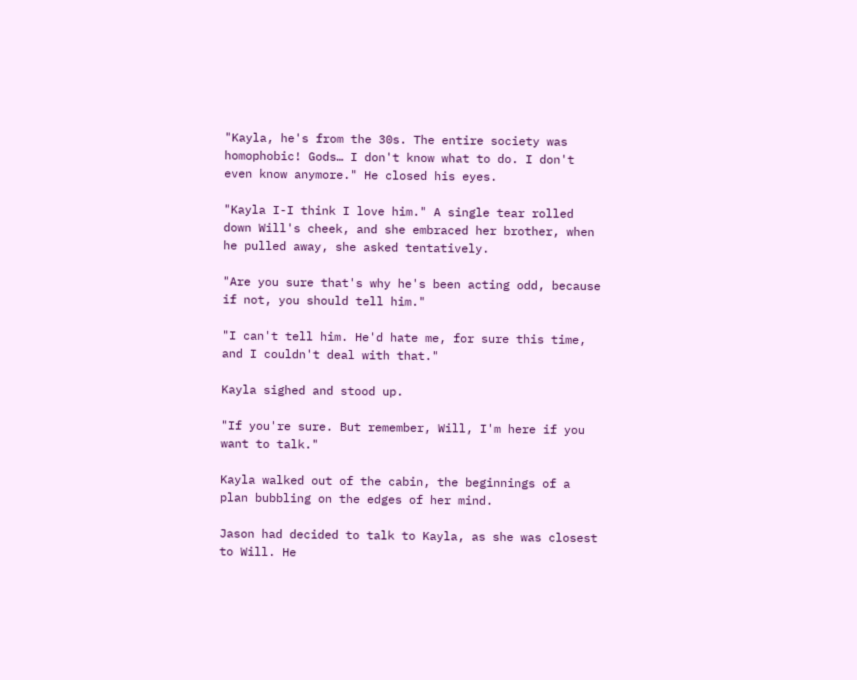"Kayla, he's from the 30s. The entire society was homophobic! Gods… I don't know what to do. I don't even know anymore." He closed his eyes.

"Kayla I-I think I love him." A single tear rolled down Will's cheek, and she embraced her brother, when he pulled away, she asked tentatively.

"Are you sure that's why he's been acting odd, because if not, you should tell him."

"I can't tell him. He'd hate me, for sure this time, and I couldn't deal with that."

Kayla sighed and stood up.

"If you're sure. But remember, Will, I'm here if you want to talk."

Kayla walked out of the cabin, the beginnings of a plan bubbling on the edges of her mind.

Jason had decided to talk to Kayla, as she was closest to Will. He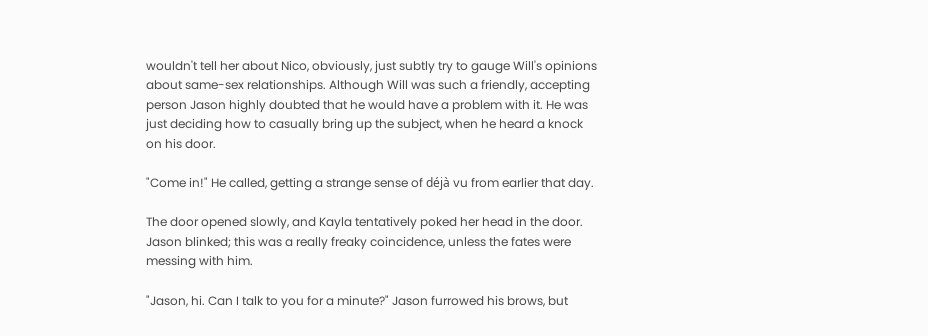wouldn't tell her about Nico, obviously, just subtly try to gauge Will's opinions about same-sex relationships. Although Will was such a friendly, accepting person Jason highly doubted that he would have a problem with it. He was just deciding how to casually bring up the subject, when he heard a knock on his door.

"Come in!" He called, getting a strange sense of déjà vu from earlier that day.

The door opened slowly, and Kayla tentatively poked her head in the door. Jason blinked; this was a really freaky coincidence, unless the fates were messing with him.

"Jason, hi. Can I talk to you for a minute?" Jason furrowed his brows, but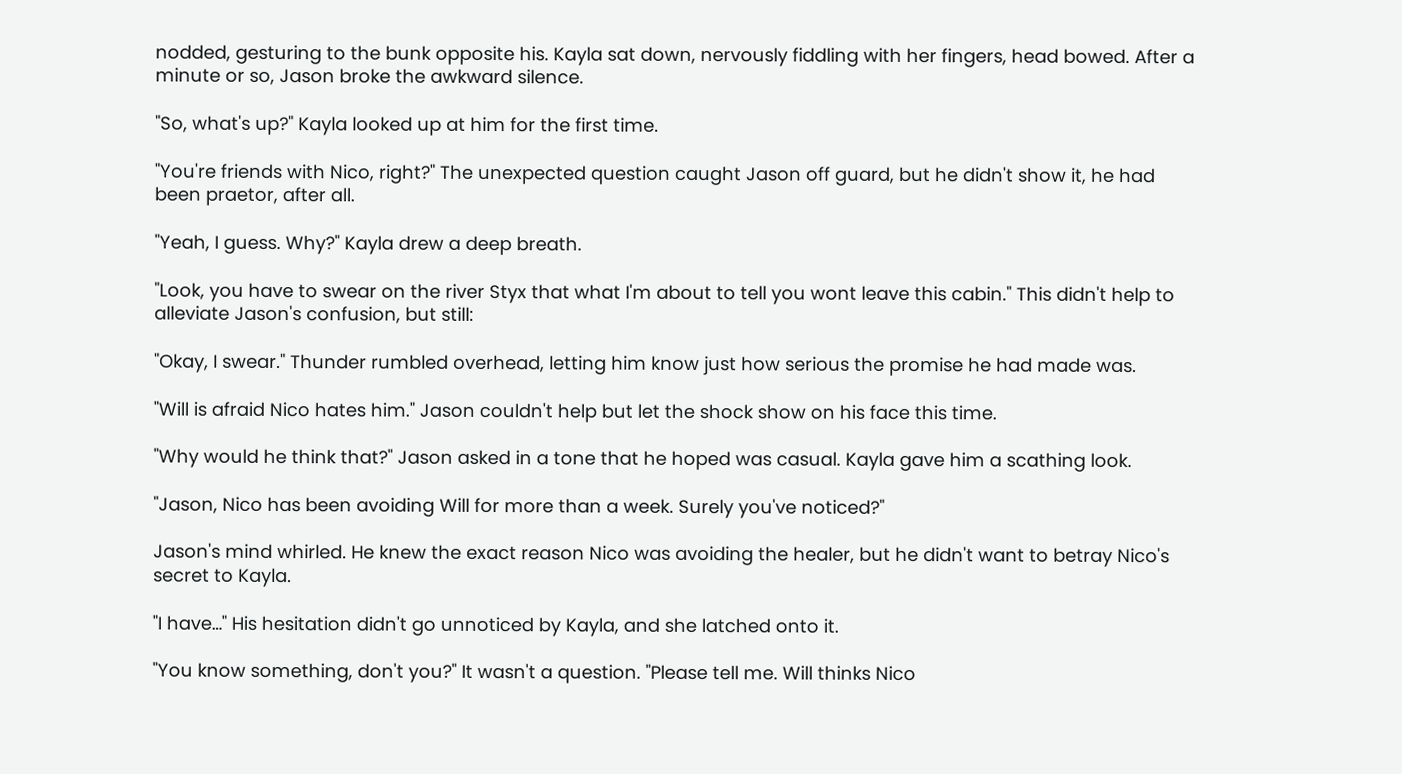nodded, gesturing to the bunk opposite his. Kayla sat down, nervously fiddling with her fingers, head bowed. After a minute or so, Jason broke the awkward silence.

"So, what's up?" Kayla looked up at him for the first time.

"You're friends with Nico, right?" The unexpected question caught Jason off guard, but he didn't show it, he had been praetor, after all.

"Yeah, I guess. Why?" Kayla drew a deep breath.

"Look, you have to swear on the river Styx that what I'm about to tell you wont leave this cabin." This didn't help to alleviate Jason's confusion, but still:

"Okay, I swear." Thunder rumbled overhead, letting him know just how serious the promise he had made was.

"Will is afraid Nico hates him." Jason couldn't help but let the shock show on his face this time.

"Why would he think that?" Jason asked in a tone that he hoped was casual. Kayla gave him a scathing look.

"Jason, Nico has been avoiding Will for more than a week. Surely you've noticed?"

Jason's mind whirled. He knew the exact reason Nico was avoiding the healer, but he didn't want to betray Nico's secret to Kayla.

"I have…" His hesitation didn't go unnoticed by Kayla, and she latched onto it.

"You know something, don't you?" It wasn't a question. "Please tell me. Will thinks Nico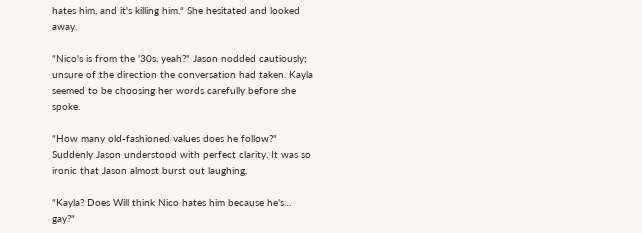hates him, and it's killing him." She hesitated and looked away.

"Nico's is from the '30s, yeah?" Jason nodded cautiously; unsure of the direction the conversation had taken. Kayla seemed to be choosing her words carefully before she spoke.

"How many old-fashioned values does he follow?" Suddenly Jason understood with perfect clarity. It was so ironic that Jason almost burst out laughing.

"Kayla? Does Will think Nico hates him because he's… gay?"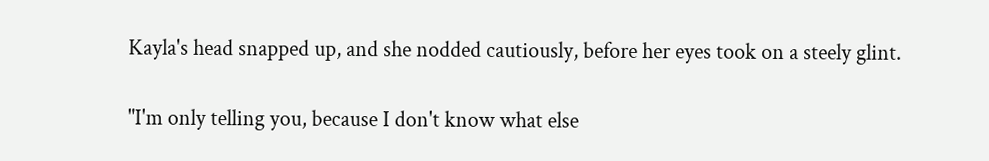Kayla's head snapped up, and she nodded cautiously, before her eyes took on a steely glint.

"I'm only telling you, because I don't know what else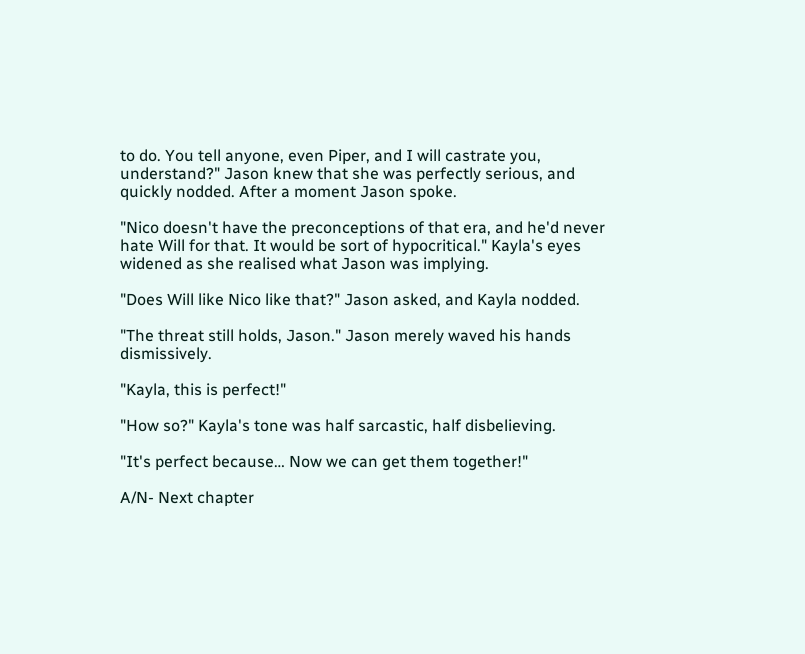to do. You tell anyone, even Piper, and I will castrate you, understand?" Jason knew that she was perfectly serious, and quickly nodded. After a moment Jason spoke.

"Nico doesn't have the preconceptions of that era, and he'd never hate Will for that. It would be sort of hypocritical." Kayla's eyes widened as she realised what Jason was implying.

"Does Will like Nico like that?" Jason asked, and Kayla nodded.

"The threat still holds, Jason." Jason merely waved his hands dismissively.

"Kayla, this is perfect!"

"How so?" Kayla's tone was half sarcastic, half disbelieving.

"It's perfect because… Now we can get them together!"

A/N- Next chapter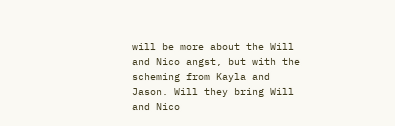will be more about the Will and Nico angst, but with the scheming from Kayla and Jason. Will they bring Will and Nico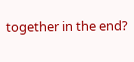together in the end?